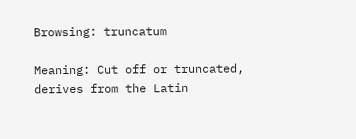Browsing: truncatum

Meaning: Cut off or truncated, derives from the Latin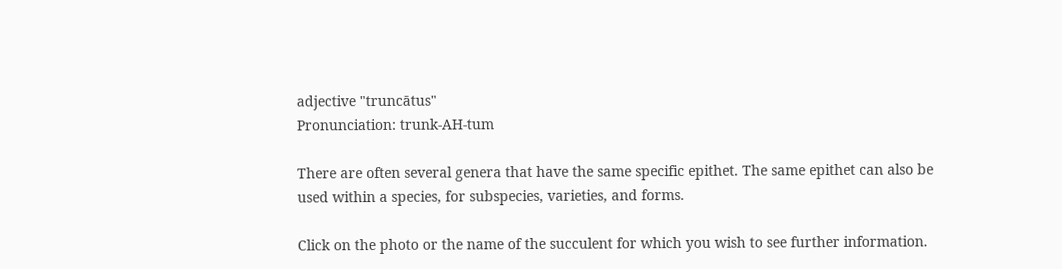adjective "truncātus"
Pronunciation: trunk-AH-tum

There are often several genera that have the same specific epithet. The same epithet can also be used within a species, for subspecies, varieties, and forms.

Click on the photo or the name of the succulent for which you wish to see further information.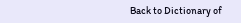Back to Dictionary of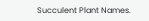Succulent Plant Names.